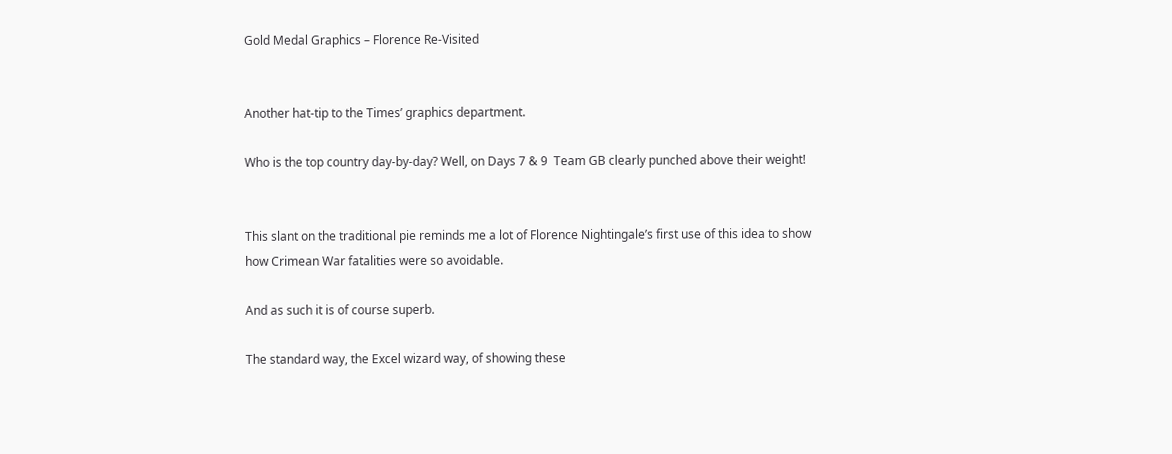Gold Medal Graphics – Florence Re-Visited


Another hat-tip to the Times’ graphics department.

Who is the top country day-by-day? Well, on Days 7 & 9  Team GB clearly punched above their weight!


This slant on the traditional pie reminds me a lot of Florence Nightingale’s first use of this idea to show how Crimean War fatalities were so avoidable.

And as such it is of course superb.

The standard way, the Excel wizard way, of showing these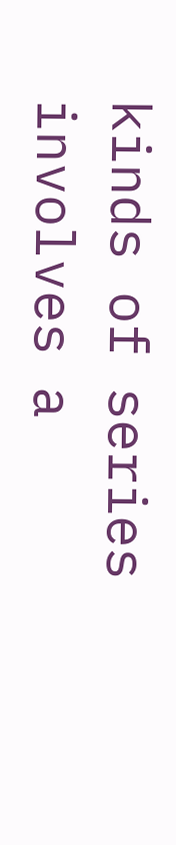kinds of series involves a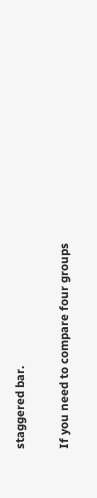staggered bar.

If you need to compare four groups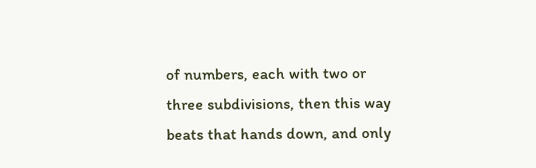of numbers, each with two or three subdivisions, then this way beats that hands down, and only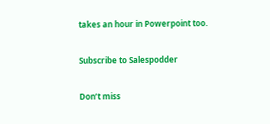takes an hour in Powerpoint too.

Subscribe to Salespodder

Don’t miss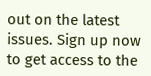out on the latest issues. Sign up now to get access to the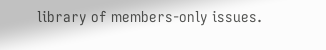library of members-only issues.